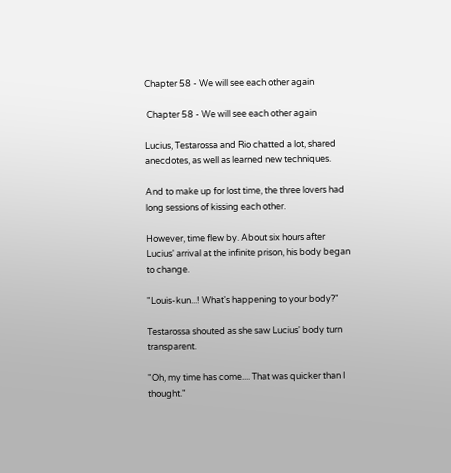Chapter 58 - We will see each other again

 Chapter 58 - We will see each other again

Lucius, Testarossa and Rio chatted a lot, shared anecdotes, as well as learned new techniques.

And to make up for lost time, the three lovers had long sessions of kissing each other.

However, time flew by. About six hours after Lucius' arrival at the infinite prison, his body began to change.

"Louis-kun...! What's happening to your body?"

Testarossa shouted as she saw Lucius' body turn transparent.

"Oh, my time has come.... That was quicker than I thought."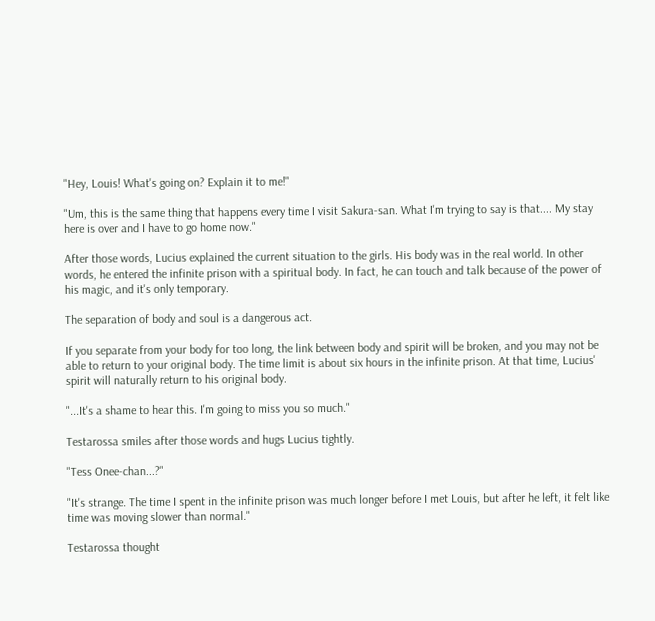"Hey, Louis! What's going on? Explain it to me!"

"Um, this is the same thing that happens every time I visit Sakura-san. What I'm trying to say is that.... My stay here is over and I have to go home now."

After those words, Lucius explained the current situation to the girls. His body was in the real world. In other words, he entered the infinite prison with a spiritual body. In fact, he can touch and talk because of the power of his magic, and it's only temporary.

The separation of body and soul is a dangerous act.

If you separate from your body for too long, the link between body and spirit will be broken, and you may not be able to return to your original body. The time limit is about six hours in the infinite prison. At that time, Lucius' spirit will naturally return to his original body.

"...It's a shame to hear this. I'm going to miss you so much."

Testarossa smiles after those words and hugs Lucius tightly.

"Tess Onee-chan...?"

"It's strange. The time I spent in the infinite prison was much longer before I met Louis, but after he left, it felt like time was moving slower than normal."

Testarossa thought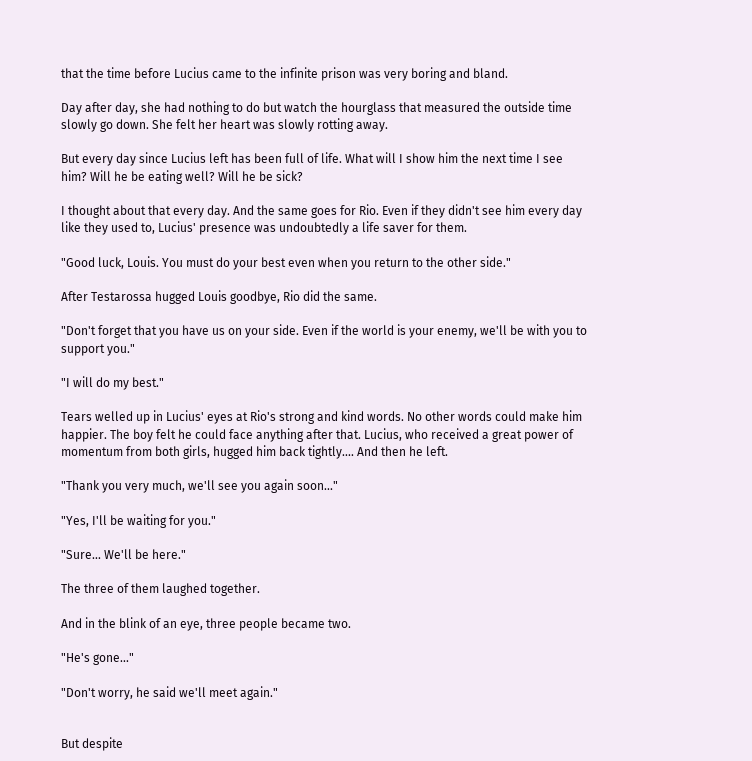that the time before Lucius came to the infinite prison was very boring and bland.

Day after day, she had nothing to do but watch the hourglass that measured the outside time slowly go down. She felt her heart was slowly rotting away.

But every day since Lucius left has been full of life. What will I show him the next time I see him? Will he be eating well? Will he be sick?

I thought about that every day. And the same goes for Rio. Even if they didn't see him every day like they used to, Lucius' presence was undoubtedly a life saver for them.

"Good luck, Louis. You must do your best even when you return to the other side."

After Testarossa hugged Louis goodbye, Rio did the same.

"Don't forget that you have us on your side. Even if the world is your enemy, we'll be with you to support you."

"I will do my best."

Tears welled up in Lucius' eyes at Rio's strong and kind words. No other words could make him happier. The boy felt he could face anything after that. Lucius, who received a great power of momentum from both girls, hugged him back tightly.... And then he left.

"Thank you very much, we'll see you again soon..."

"Yes, I'll be waiting for you."

"Sure... We'll be here."

The three of them laughed together.

And in the blink of an eye, three people became two.

"He's gone..."

"Don't worry, he said we'll meet again."


But despite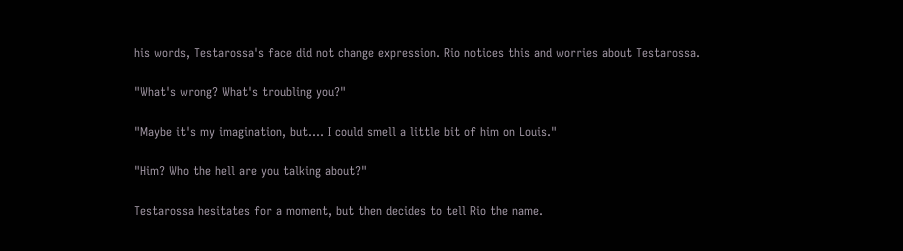his words, Testarossa's face did not change expression. Rio notices this and worries about Testarossa.

"What's wrong? What's troubling you?"

"Maybe it's my imagination, but.... I could smell a little bit of him on Louis."

"Him? Who the hell are you talking about?"

Testarossa hesitates for a moment, but then decides to tell Rio the name.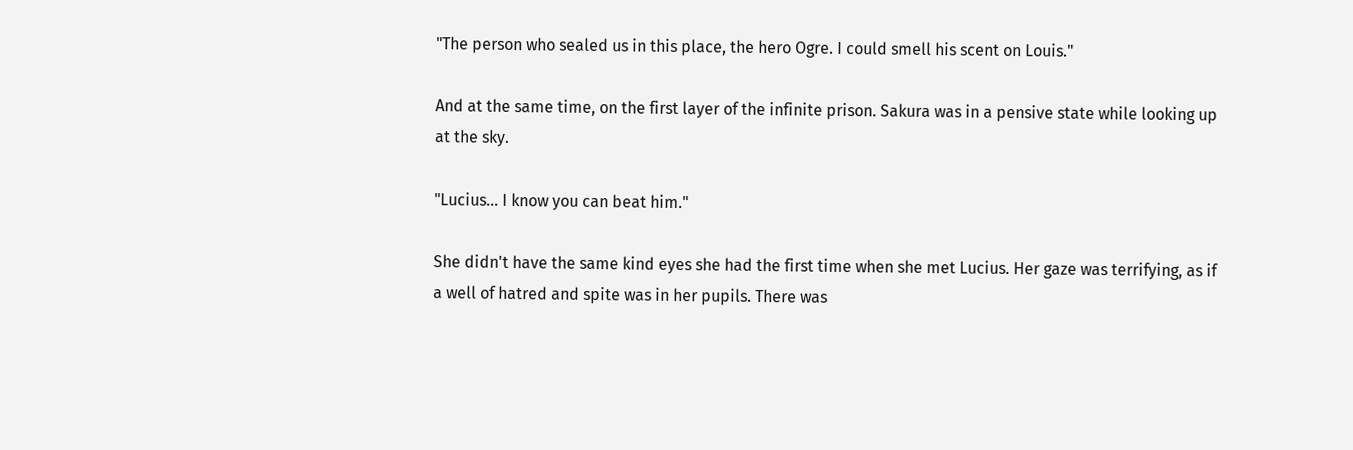"The person who sealed us in this place, the hero Ogre. I could smell his scent on Louis."

And at the same time, on the first layer of the infinite prison. Sakura was in a pensive state while looking up at the sky.

"Lucius... I know you can beat him."

She didn't have the same kind eyes she had the first time when she met Lucius. Her gaze was terrifying, as if a well of hatred and spite was in her pupils. There was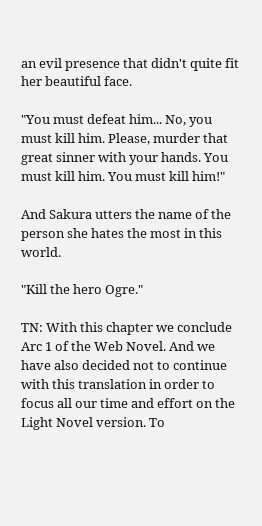an evil presence that didn't quite fit her beautiful face.

"You must defeat him... No, you must kill him. Please, murder that great sinner with your hands. You must kill him. You must kill him!"

And Sakura utters the name of the person she hates the most in this world.

"Kill the hero Ogre."

TN: With this chapter we conclude Arc 1 of the Web Novel. And we have also decided not to continue with this translation in order to focus all our time and effort on the Light Novel version. To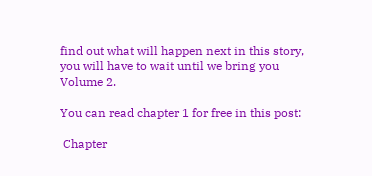find out what will happen next in this story, you will have to wait until we bring you Volume 2.

You can read chapter 1 for free in this post:

 Chapter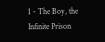1 - The Boy, the Infinite Prison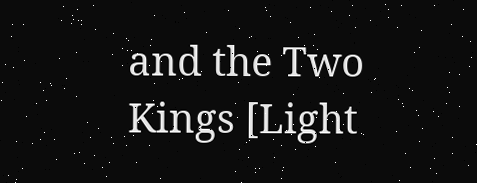and the Two Kings [Light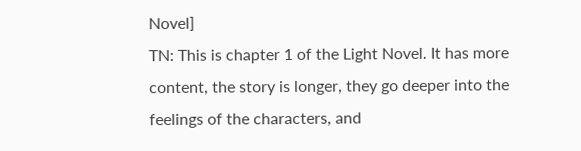Novel]
TN: This is chapter 1 of the Light Novel. It has more content, the story is longer, they go deeper into the feelings of the characters, and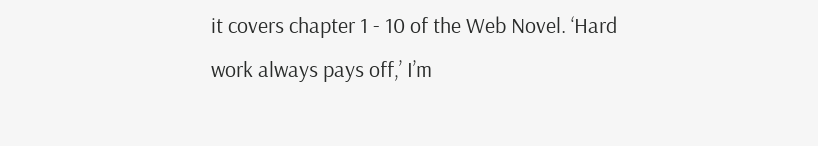it covers chapter 1 - 10 of the Web Novel. ‘Hard work always pays off,’ I’m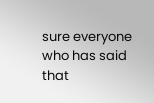sure everyone who has said that